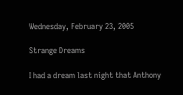Wednesday, February 23, 2005

Strange Dreams

I had a dream last night that Anthony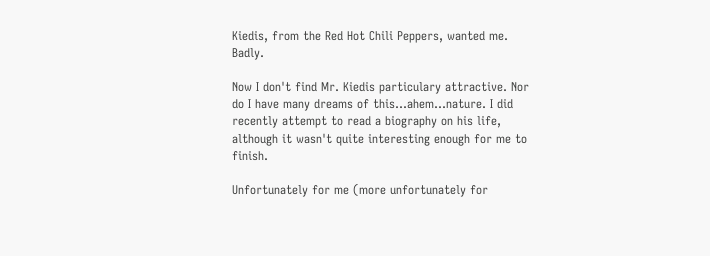Kiedis, from the Red Hot Chili Peppers, wanted me. Badly.

Now I don't find Mr. Kiedis particulary attractive. Nor do I have many dreams of this...ahem...nature. I did recently attempt to read a biography on his life, although it wasn't quite interesting enough for me to finish.

Unfortunately for me (more unfortunately for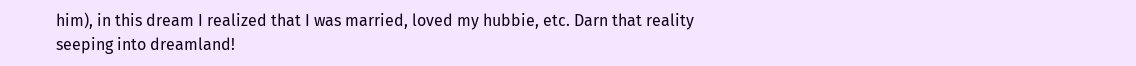him), in this dream I realized that I was married, loved my hubbie, etc. Darn that reality seeping into dreamland!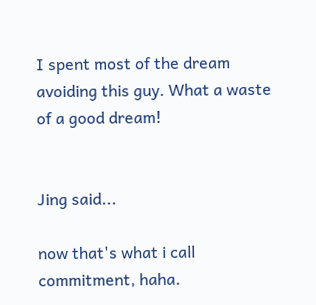I spent most of the dream avoiding this guy. What a waste of a good dream!


Jing said...

now that's what i call commitment, haha.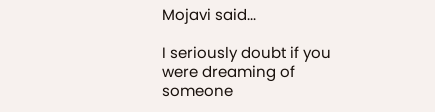Mojavi said...

I seriously doubt if you were dreaming of someone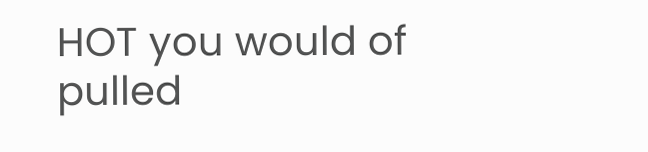HOT you would of pulled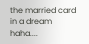the married card in a dream haha....